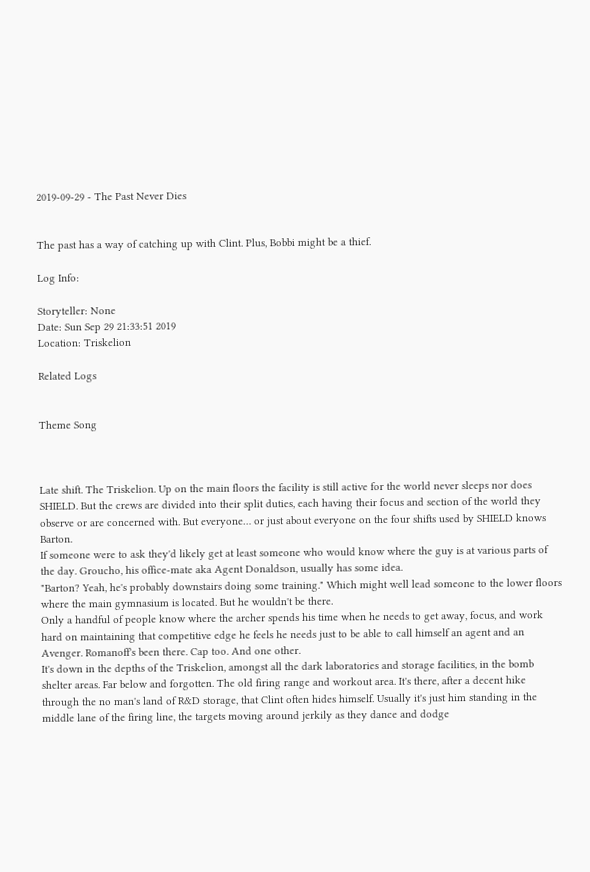2019-09-29 - The Past Never Dies


The past has a way of catching up with Clint. Plus, Bobbi might be a thief.

Log Info:

Storyteller: None
Date: Sun Sep 29 21:33:51 2019
Location: Triskelion

Related Logs


Theme Song



Late shift. The Triskelion. Up on the main floors the facility is still active for the world never sleeps nor does SHIELD. But the crews are divided into their split duties, each having their focus and section of the world they observe or are concerned with. But everyone… or just about everyone on the four shifts used by SHIELD knows Barton.
If someone were to ask they'd likely get at least someone who would know where the guy is at various parts of the day. Groucho, his office-mate aka Agent Donaldson, usually has some idea.
"Barton? Yeah, he's probably downstairs doing some training." Which might well lead someone to the lower floors where the main gymnasium is located. But he wouldn't be there.
Only a handful of people know where the archer spends his time when he needs to get away, focus, and work hard on maintaining that competitive edge he feels he needs just to be able to call himself an agent and an Avenger. Romanoff's been there. Cap too. And one other.
It's down in the depths of the Triskelion, amongst all the dark laboratories and storage facilities, in the bomb shelter areas. Far below and forgotten. The old firing range and workout area. It's there, after a decent hike through the no man's land of R&D storage, that Clint often hides himself. Usually it's just him standing in the middle lane of the firing line, the targets moving around jerkily as they dance and dodge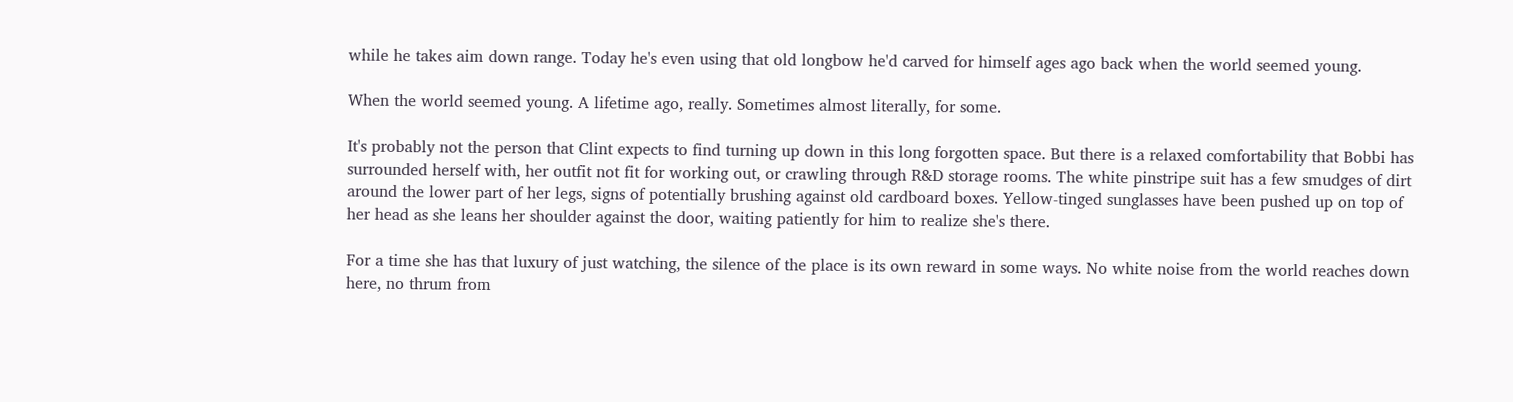while he takes aim down range. Today he's even using that old longbow he'd carved for himself ages ago back when the world seemed young.

When the world seemed young. A lifetime ago, really. Sometimes almost literally, for some.

It's probably not the person that Clint expects to find turning up down in this long forgotten space. But there is a relaxed comfortability that Bobbi has surrounded herself with, her outfit not fit for working out, or crawling through R&D storage rooms. The white pinstripe suit has a few smudges of dirt around the lower part of her legs, signs of potentially brushing against old cardboard boxes. Yellow-tinged sunglasses have been pushed up on top of her head as she leans her shoulder against the door, waiting patiently for him to realize she's there.

For a time she has that luxury of just watching, the silence of the place is its own reward in some ways. No white noise from the world reaches down here, no thrum from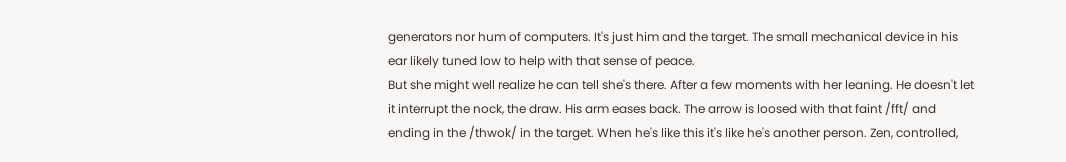generators nor hum of computers. It's just him and the target. The small mechanical device in his ear likely tuned low to help with that sense of peace.
But she might well realize he can tell she's there. After a few moments with her leaning. He doesn't let it interrupt the nock, the draw. His arm eases back. The arrow is loosed with that faint /fft/ and ending in the /thwok/ in the target. When he's like this it's like he's another person. Zen, controlled,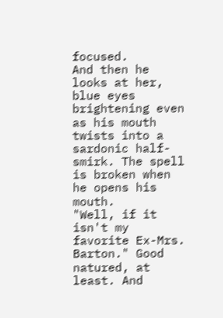focused.
And then he looks at her, blue eyes brightening even as his mouth twists into a sardonic half-smirk. The spell is broken when he opens his mouth.
"Well, if it isn't my favorite Ex-Mrs. Barton." Good natured, at least. And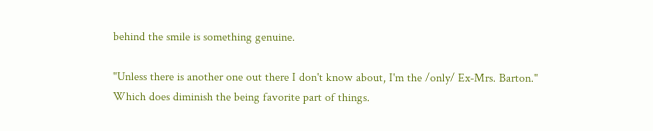behind the smile is something genuine.

"Unless there is another one out there I don't know about, I'm the /only/ Ex-Mrs. Barton." Which does diminish the being favorite part of things.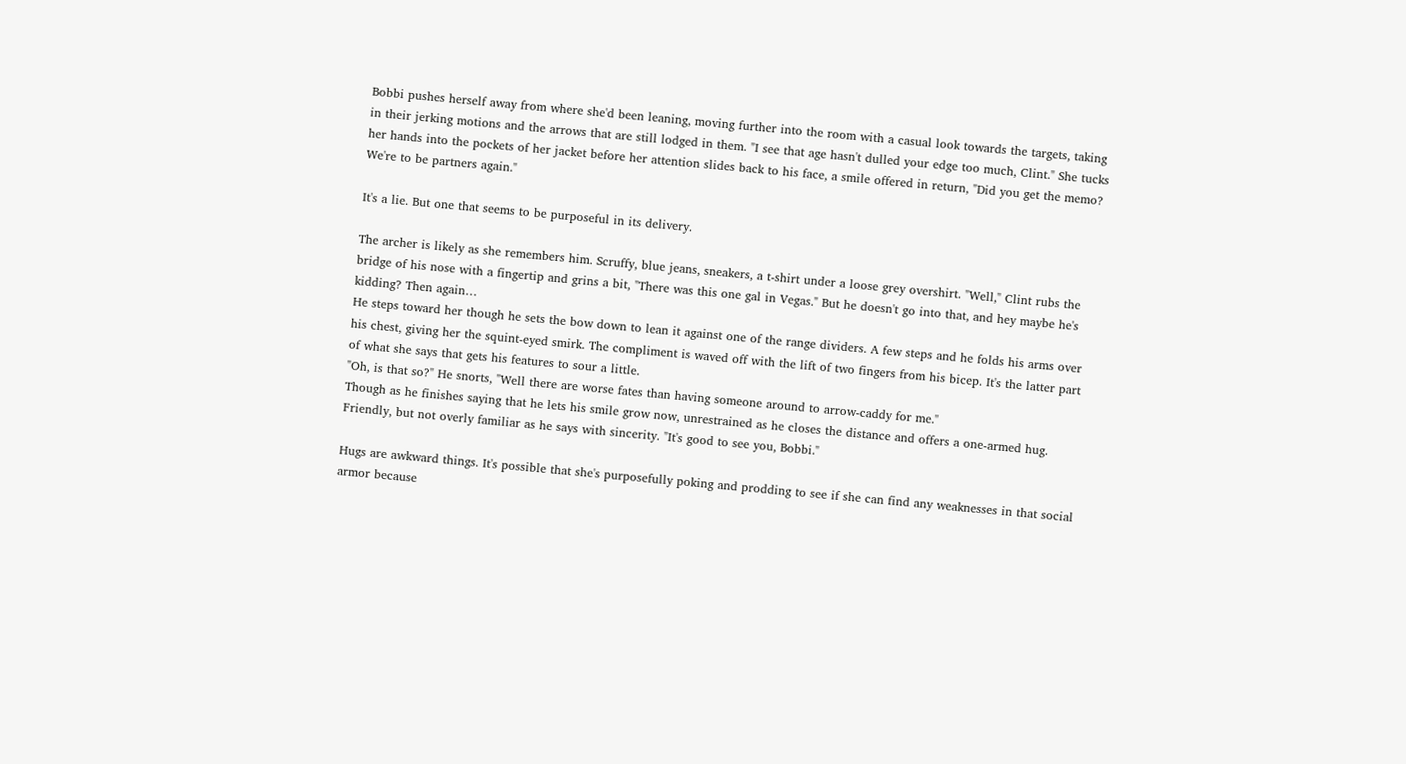Bobbi pushes herself away from where she'd been leaning, moving further into the room with a casual look towards the targets, taking in their jerking motions and the arrows that are still lodged in them. "I see that age hasn't dulled your edge too much, Clint." She tucks her hands into the pockets of her jacket before her attention slides back to his face, a smile offered in return, "Did you get the memo? We're to be partners again."

It's a lie. But one that seems to be purposeful in its delivery.

The archer is likely as she remembers him. Scruffy, blue jeans, sneakers, a t-shirt under a loose grey overshirt. "Well," Clint rubs the bridge of his nose with a fingertip and grins a bit, "There was this one gal in Vegas." But he doesn't go into that, and hey maybe he's kidding? Then again…
He steps toward her though he sets the bow down to lean it against one of the range dividers. A few steps and he folds his arms over his chest, giving her the squint-eyed smirk. The compliment is waved off with the lift of two fingers from his bicep. It's the latter part of what she says that gets his features to sour a little.
"Oh, is that so?" He snorts, "Well there are worse fates than having someone around to arrow-caddy for me."
Though as he finishes saying that he lets his smile grow now, unrestrained as he closes the distance and offers a one-armed hug. Friendly, but not overly familiar as he says with sincerity. "It's good to see you, Bobbi."

Hugs are awkward things. It's possible that she's purposefully poking and prodding to see if she can find any weaknesses in that social armor because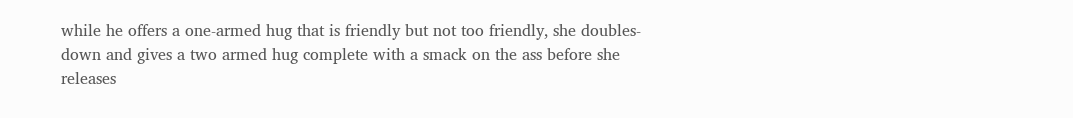while he offers a one-armed hug that is friendly but not too friendly, she doubles-down and gives a two armed hug complete with a smack on the ass before she releases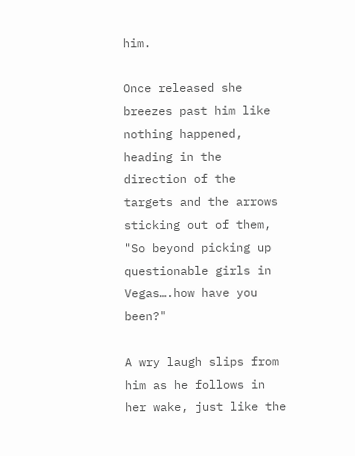him.

Once released she breezes past him like nothing happened, heading in the direction of the targets and the arrows sticking out of them, "So beyond picking up questionable girls in Vegas….how have you been?"

A wry laugh slips from him as he follows in her wake, just like the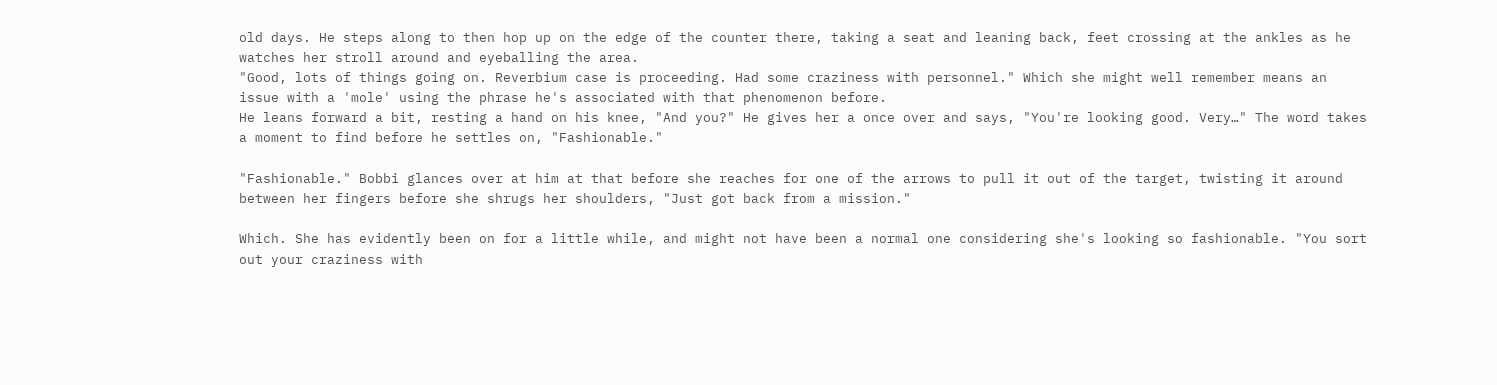old days. He steps along to then hop up on the edge of the counter there, taking a seat and leaning back, feet crossing at the ankles as he watches her stroll around and eyeballing the area.
"Good, lots of things going on. Reverbium case is proceeding. Had some craziness with personnel." Which she might well remember means an issue with a 'mole' using the phrase he's associated with that phenomenon before.
He leans forward a bit, resting a hand on his knee, "And you?" He gives her a once over and says, "You're looking good. Very…" The word takes a moment to find before he settles on, "Fashionable."

"Fashionable." Bobbi glances over at him at that before she reaches for one of the arrows to pull it out of the target, twisting it around between her fingers before she shrugs her shoulders, "Just got back from a mission."

Which. She has evidently been on for a little while, and might not have been a normal one considering she's looking so fashionable. "You sort out your craziness with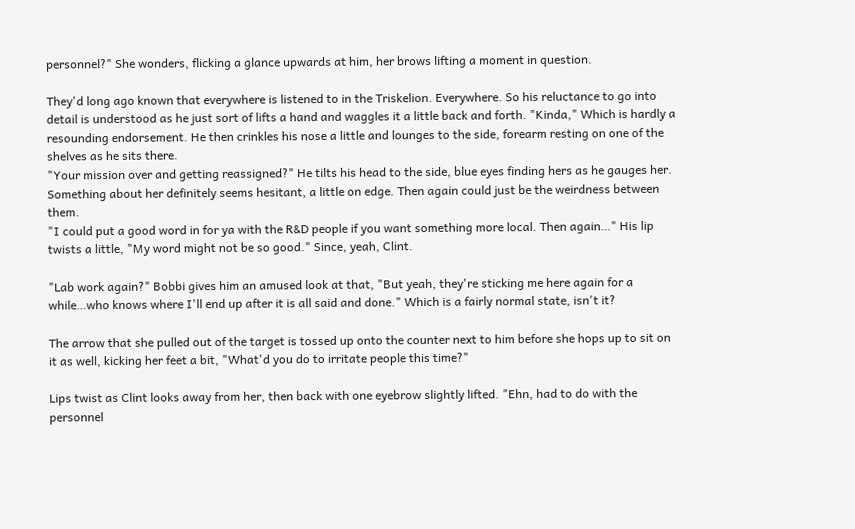personnel?" She wonders, flicking a glance upwards at him, her brows lifting a moment in question.

They'd long ago known that everywhere is listened to in the Triskelion. Everywhere. So his reluctance to go into detail is understood as he just sort of lifts a hand and waggles it a little back and forth. "Kinda," Which is hardly a resounding endorsement. He then crinkles his nose a little and lounges to the side, forearm resting on one of the shelves as he sits there.
"Your mission over and getting reassigned?" He tilts his head to the side, blue eyes finding hers as he gauges her. Something about her definitely seems hesitant, a little on edge. Then again could just be the weirdness between them.
"I could put a good word in for ya with the R&D people if you want something more local. Then again…" His lip twists a little, "My word might not be so good." Since, yeah, Clint.

"Lab work again?" Bobbi gives him an amused look at that, "But yeah, they're sticking me here again for a while…who knows where I'll end up after it is all said and done." Which is a fairly normal state, isn't it?

The arrow that she pulled out of the target is tossed up onto the counter next to him before she hops up to sit on it as well, kicking her feet a bit, "What'd you do to irritate people this time?"

Lips twist as Clint looks away from her, then back with one eyebrow slightly lifted. "Ehn, had to do with the personnel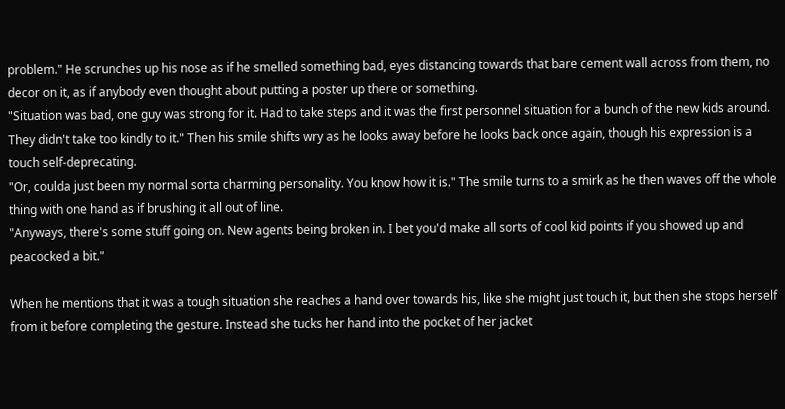problem." He scrunches up his nose as if he smelled something bad, eyes distancing towards that bare cement wall across from them, no decor on it, as if anybody even thought about putting a poster up there or something.
"Situation was bad, one guy was strong for it. Had to take steps and it was the first personnel situation for a bunch of the new kids around. They didn't take too kindly to it." Then his smile shifts wry as he looks away before he looks back once again, though his expression is a touch self-deprecating.
"Or, coulda just been my normal sorta charming personality. You know how it is." The smile turns to a smirk as he then waves off the whole thing with one hand as if brushing it all out of line.
"Anyways, there's some stuff going on. New agents being broken in. I bet you'd make all sorts of cool kid points if you showed up and peacocked a bit."

When he mentions that it was a tough situation she reaches a hand over towards his, like she might just touch it, but then she stops herself from it before completing the gesture. Instead she tucks her hand into the pocket of her jacket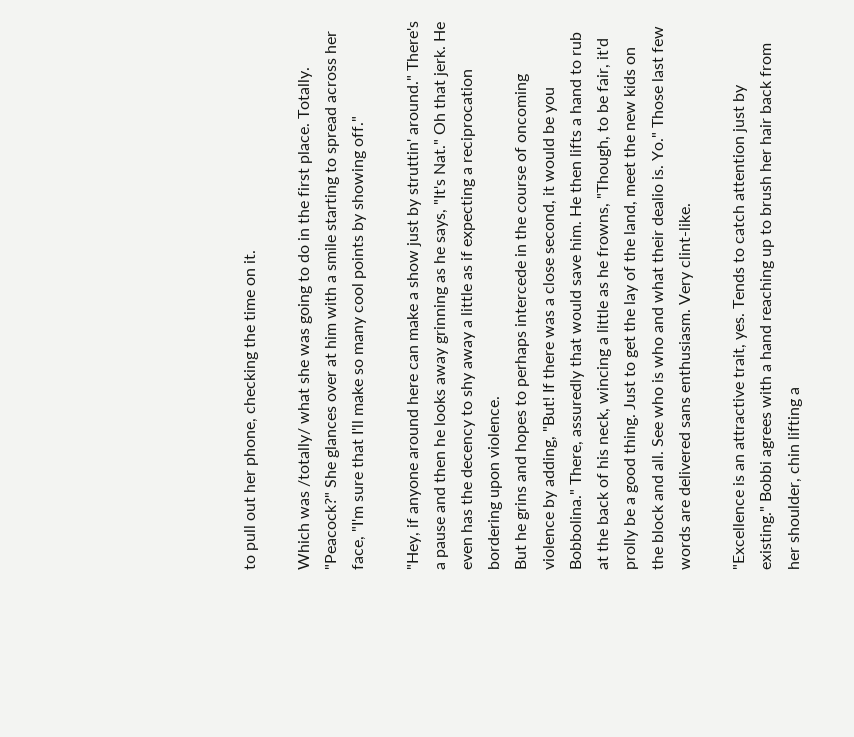to pull out her phone, checking the time on it.

Which was /totally/ what she was going to do in the first place. Totally. "Peacock?" She glances over at him with a smile starting to spread across her face, "I'm sure that I'll make so many cool points by showing off."

"Hey, if anyone around here can make a show just by struttin' around." There's a pause and then he looks away grinning as he says, "It's Nat." Oh that jerk. He even has the decency to shy away a little as if expecting a reciprocation bordering upon violence.
But he grins and hopes to perhaps intercede in the course of oncoming violence by adding, "But! If there was a close second, it would be you Bobbolina." There, assuredly that would save him. He then lifts a hand to rub at the back of his neck, wincing a little as he frowns, "Though, to be fair, it'd prolly be a good thing. Just to get the lay of the land, meet the new kids on the block and all. See who is who and what their dealio is. Yo." Those last few words are delivered sans enthusiasm. Very clint-like.

"Excellence is an attractive trait, yes. Tends to catch attention just by existing." Bobbi agrees with a hand reaching up to brush her hair back from her shoulder, chin lifting a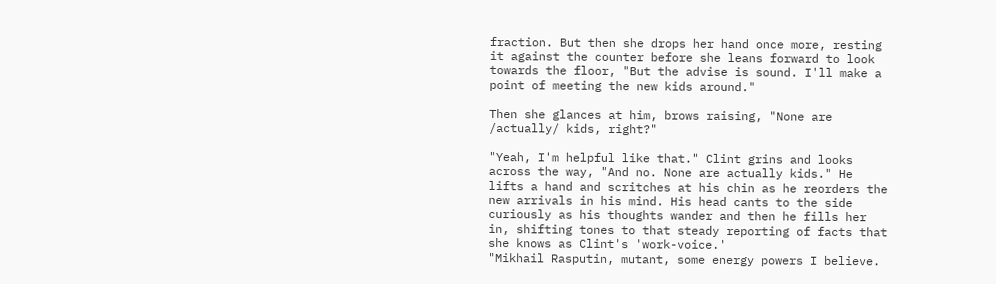fraction. But then she drops her hand once more, resting it against the counter before she leans forward to look towards the floor, "But the advise is sound. I'll make a point of meeting the new kids around."

Then she glances at him, brows raising, "None are /actually/ kids, right?"

"Yeah, I'm helpful like that." Clint grins and looks across the way, "And no. None are actually kids." He lifts a hand and scritches at his chin as he reorders the new arrivals in his mind. His head cants to the side curiously as his thoughts wander and then he fills her in, shifting tones to that steady reporting of facts that she knows as Clint's 'work-voice.'
"Mikhail Rasputin, mutant, some energy powers I believe.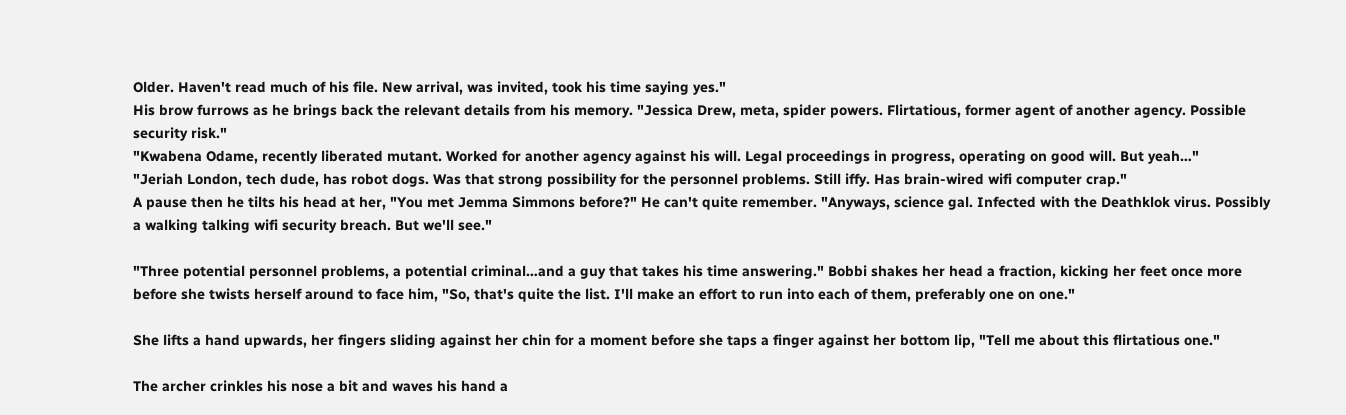Older. Haven't read much of his file. New arrival, was invited, took his time saying yes."
His brow furrows as he brings back the relevant details from his memory. "Jessica Drew, meta, spider powers. Flirtatious, former agent of another agency. Possible security risk."
"Kwabena Odame, recently liberated mutant. Worked for another agency against his will. Legal proceedings in progress, operating on good will. But yeah…"
"Jeriah London, tech dude, has robot dogs. Was that strong possibility for the personnel problems. Still iffy. Has brain-wired wifi computer crap."
A pause then he tilts his head at her, "You met Jemma Simmons before?" He can't quite remember. "Anyways, science gal. Infected with the Deathklok virus. Possibly a walking talking wifi security breach. But we'll see."

"Three potential personnel problems, a potential criminal…and a guy that takes his time answering." Bobbi shakes her head a fraction, kicking her feet once more before she twists herself around to face him, "So, that's quite the list. I'll make an effort to run into each of them, preferably one on one."

She lifts a hand upwards, her fingers sliding against her chin for a moment before she taps a finger against her bottom lip, "Tell me about this flirtatious one."

The archer crinkles his nose a bit and waves his hand a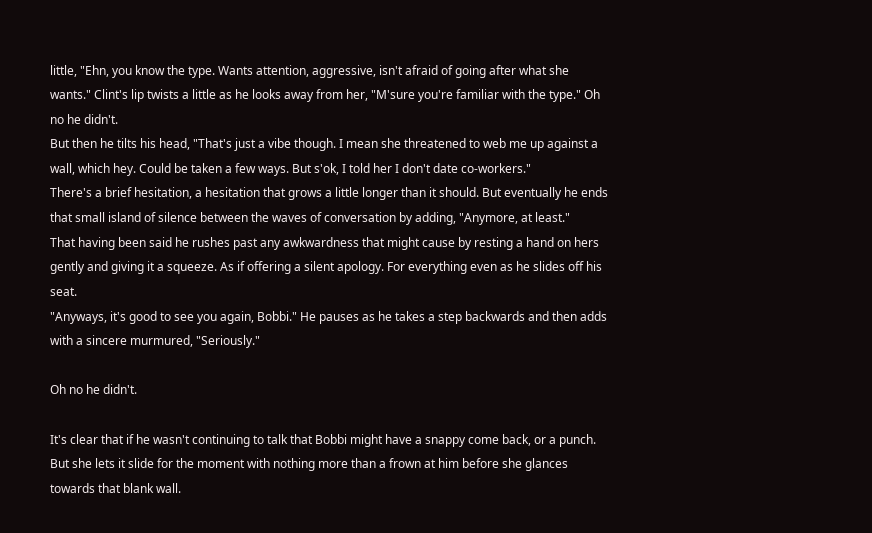little, "Ehn, you know the type. Wants attention, aggressive, isn't afraid of going after what she wants." Clint's lip twists a little as he looks away from her, "M'sure you're familiar with the type." Oh no he didn't.
But then he tilts his head, "That's just a vibe though. I mean she threatened to web me up against a wall, which hey. Could be taken a few ways. But s'ok, I told her I don't date co-workers."
There's a brief hesitation, a hesitation that grows a little longer than it should. But eventually he ends that small island of silence between the waves of conversation by adding, "Anymore, at least."
That having been said he rushes past any awkwardness that might cause by resting a hand on hers gently and giving it a squeeze. As if offering a silent apology. For everything even as he slides off his seat.
"Anyways, it's good to see you again, Bobbi." He pauses as he takes a step backwards and then adds with a sincere murmured, "Seriously."

Oh no he didn't.

It's clear that if he wasn't continuing to talk that Bobbi might have a snappy come back, or a punch. But she lets it slide for the moment with nothing more than a frown at him before she glances towards that blank wall.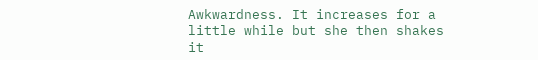Awkwardness. It increases for a little while but she then shakes it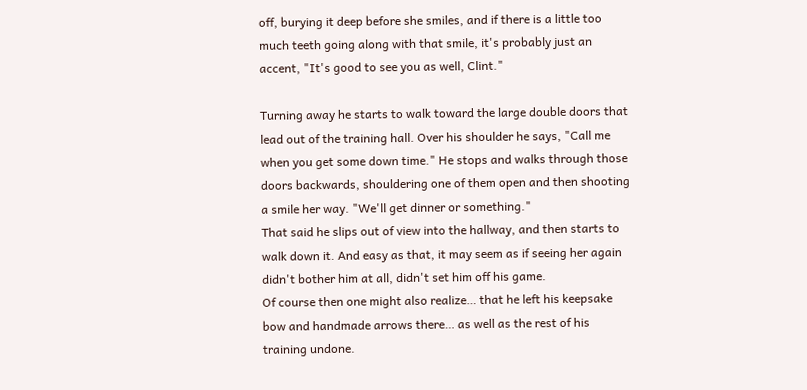off, burying it deep before she smiles, and if there is a little too much teeth going along with that smile, it's probably just an accent, "It's good to see you as well, Clint."

Turning away he starts to walk toward the large double doors that lead out of the training hall. Over his shoulder he says, "Call me when you get some down time." He stops and walks through those doors backwards, shouldering one of them open and then shooting a smile her way. "We'll get dinner or something."
That said he slips out of view into the hallway, and then starts to walk down it. And easy as that, it may seem as if seeing her again didn't bother him at all, didn't set him off his game.
Of course then one might also realize… that he left his keepsake bow and handmade arrows there… as well as the rest of his training undone.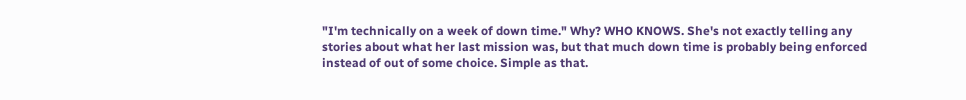"I'm technically on a week of down time." Why? WHO KNOWS. She's not exactly telling any stories about what her last mission was, but that much down time is probably being enforced instead of out of some choice. Simple as that.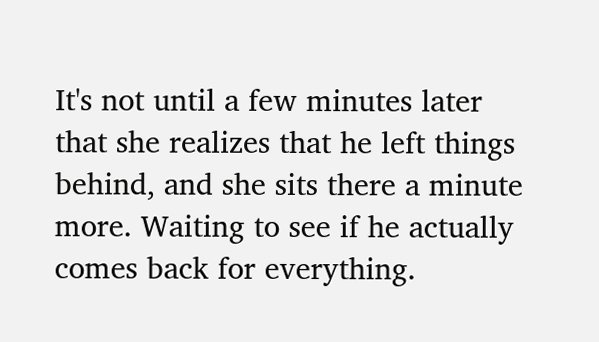It's not until a few minutes later that she realizes that he left things behind, and she sits there a minute more. Waiting to see if he actually comes back for everything.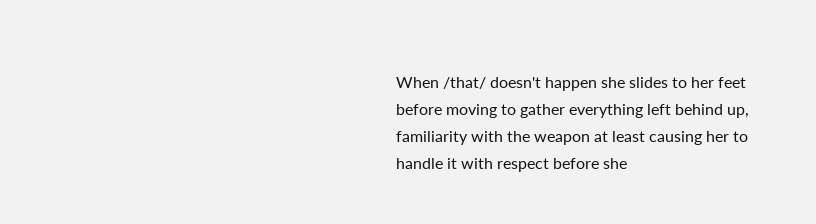When /that/ doesn't happen she slides to her feet before moving to gather everything left behind up, familiarity with the weapon at least causing her to handle it with respect before she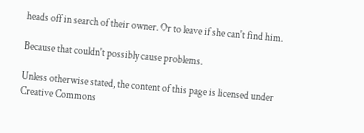heads off in search of their owner. Or to leave if she can't find him.

Because that couldn't possibly cause problems.

Unless otherwise stated, the content of this page is licensed under Creative Commons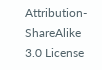Attribution-ShareAlike 3.0 License